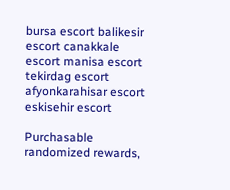bursa escort balikesir escort canakkale escort manisa escort tekirdag escort afyonkarahisar escort eskisehir escort

Purchasable randomized rewards,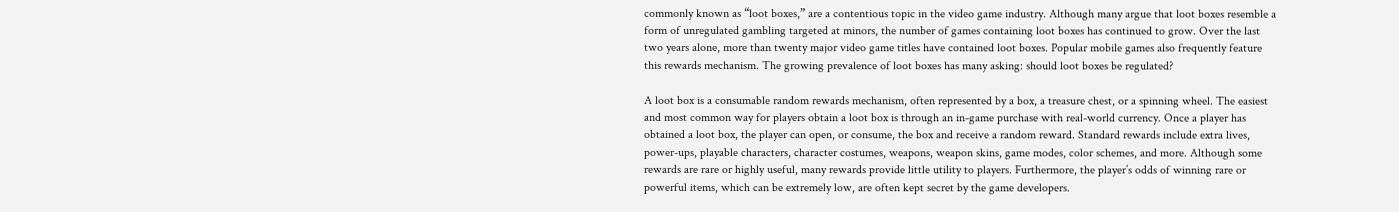commonly known as “loot boxes,” are a contentious topic in the video game industry. Although many argue that loot boxes resemble a form of unregulated gambling targeted at minors, the number of games containing loot boxes has continued to grow. Over the last two years alone, more than twenty major video game titles have contained loot boxes. Popular mobile games also frequently feature this rewards mechanism. The growing prevalence of loot boxes has many asking: should loot boxes be regulated?

A loot box is a consumable random rewards mechanism, often represented by a box, a treasure chest, or a spinning wheel. The easiest and most common way for players obtain a loot box is through an in-game purchase with real-world currency. Once a player has obtained a loot box, the player can open, or consume, the box and receive a random reward. Standard rewards include extra lives, power-ups, playable characters, character costumes, weapons, weapon skins, game modes, color schemes, and more. Although some rewards are rare or highly useful, many rewards provide little utility to players. Furthermore, the player’s odds of winning rare or powerful items, which can be extremely low, are often kept secret by the game developers.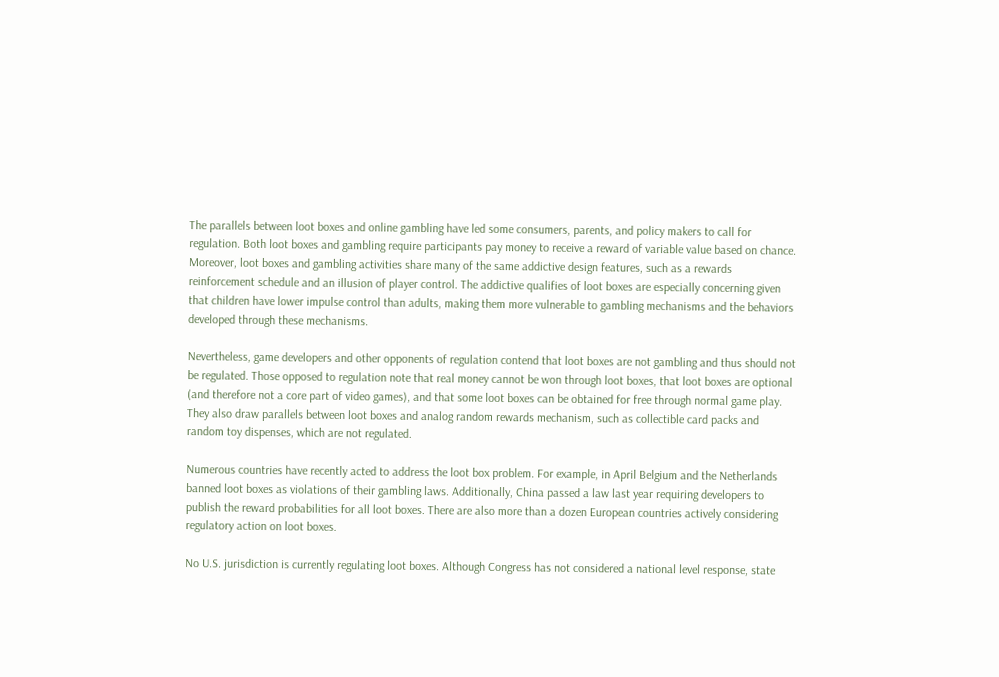The parallels between loot boxes and online gambling have led some consumers, parents, and policy makers to call for regulation. Both loot boxes and gambling require participants pay money to receive a reward of variable value based on chance. Moreover, loot boxes and gambling activities share many of the same addictive design features, such as a rewards reinforcement schedule and an illusion of player control. The addictive qualifies of loot boxes are especially concerning given that children have lower impulse control than adults, making them more vulnerable to gambling mechanisms and the behaviors developed through these mechanisms.

Nevertheless, game developers and other opponents of regulation contend that loot boxes are not gambling and thus should not be regulated. Those opposed to regulation note that real money cannot be won through loot boxes, that loot boxes are optional (and therefore not a core part of video games), and that some loot boxes can be obtained for free through normal game play. They also draw parallels between loot boxes and analog random rewards mechanism, such as collectible card packs and random toy dispenses, which are not regulated.

Numerous countries have recently acted to address the loot box problem. For example, in April Belgium and the Netherlands banned loot boxes as violations of their gambling laws. Additionally, China passed a law last year requiring developers to publish the reward probabilities for all loot boxes. There are also more than a dozen European countries actively considering regulatory action on loot boxes.

No U.S. jurisdiction is currently regulating loot boxes. Although Congress has not considered a national level response, state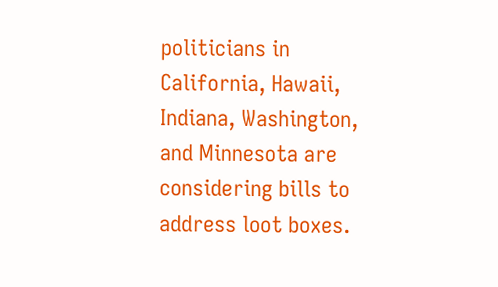politicians in California, Hawaii, Indiana, Washington, and Minnesota are considering bills to address loot boxes.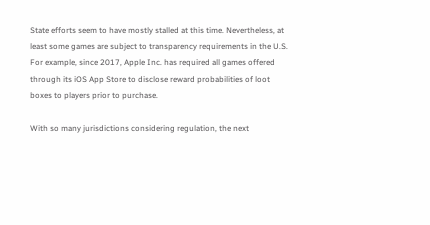State efforts seem to have mostly stalled at this time. Nevertheless, at least some games are subject to transparency requirements in the U.S. For example, since 2017, Apple Inc. has required all games offered through its iOS App Store to disclose reward probabilities of loot boxes to players prior to purchase.

With so many jurisdictions considering regulation, the next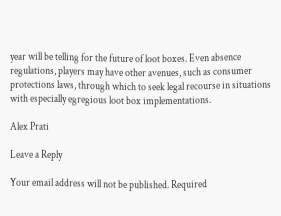year will be telling for the future of loot boxes. Even absence regulations, players may have other avenues, such as consumer protections laws, through which to seek legal recourse in situations with especially egregious loot box implementations.

Alex Prati

Leave a Reply

Your email address will not be published. Required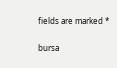fields are marked *

bursa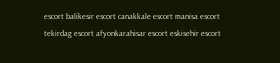escort balikesir escort canakkale escort manisa escort tekirdag escort afyonkarahisar escort eskisehir escort